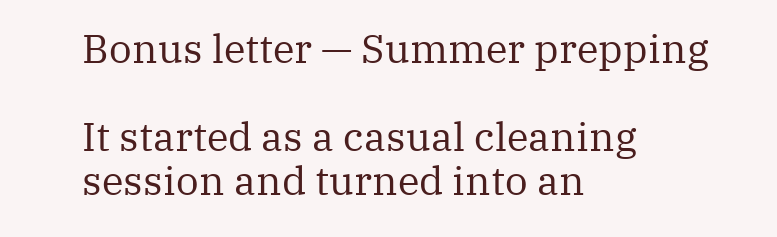Bonus letter — Summer prepping

It started as a casual cleaning session and turned into an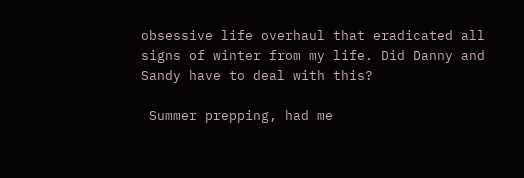obsessive life overhaul that eradicated all signs of winter from my life. Did Danny and Sandy have to deal with this?

 Summer prepping, had me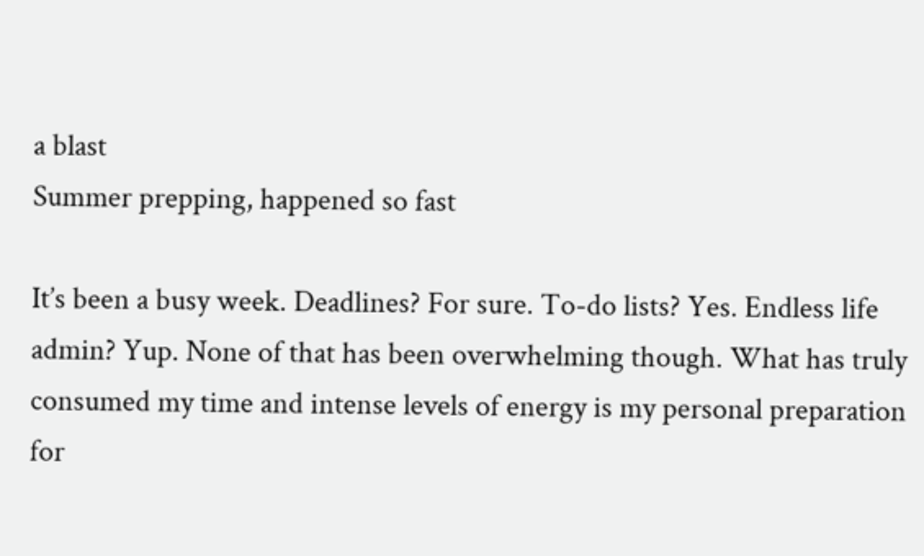a blast
Summer prepping, happened so fast

It’s been a busy week. Deadlines? For sure. To-do lists? Yes. Endless life admin? Yup. None of that has been overwhelming though. What has truly consumed my time and intense levels of energy is my personal preparation for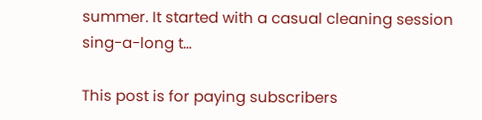summer. It started with a casual cleaning session sing-a-long t…

This post is for paying subscribers